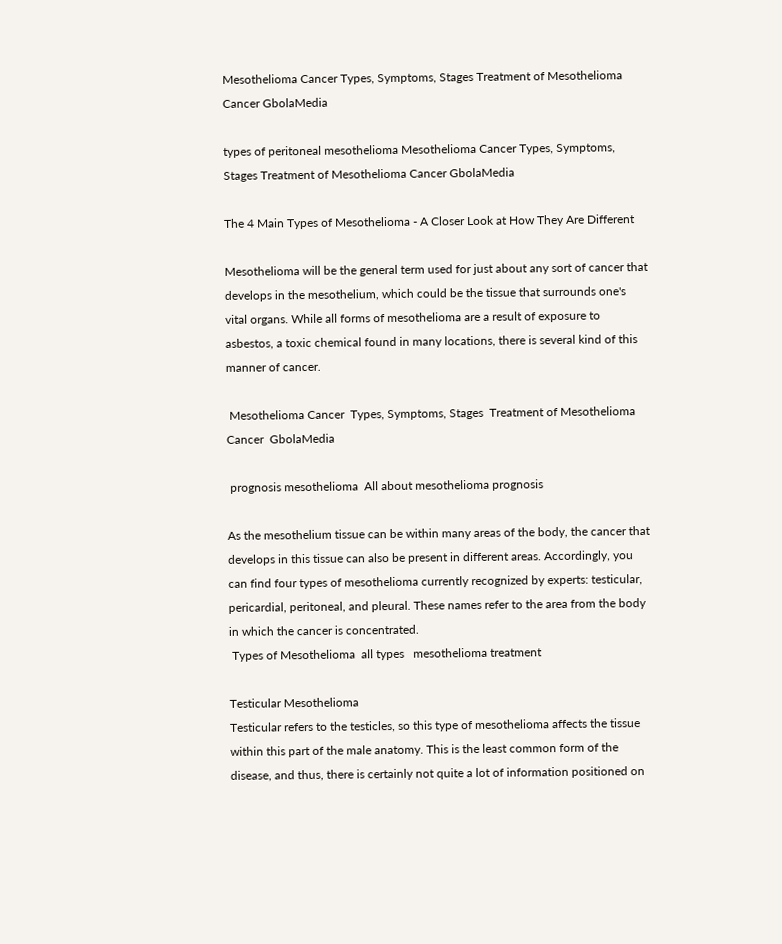Mesothelioma Cancer Types, Symptoms, Stages Treatment of Mesothelioma Cancer GbolaMedia

types of peritoneal mesothelioma Mesothelioma Cancer Types, Symptoms, Stages Treatment of Mesothelioma Cancer GbolaMedia

The 4 Main Types of Mesothelioma - A Closer Look at How They Are Different

Mesothelioma will be the general term used for just about any sort of cancer that develops in the mesothelium, which could be the tissue that surrounds one's vital organs. While all forms of mesothelioma are a result of exposure to asbestos, a toxic chemical found in many locations, there is several kind of this manner of cancer.

 Mesothelioma Cancer  Types, Symptoms, Stages  Treatment of Mesothelioma Cancer  GbolaMedia

 prognosis mesothelioma  All about mesothelioma prognosis

As the mesothelium tissue can be within many areas of the body, the cancer that develops in this tissue can also be present in different areas. Accordingly, you can find four types of mesothelioma currently recognized by experts: testicular, pericardial, peritoneal, and pleural. These names refer to the area from the body in which the cancer is concentrated.
 Types of Mesothelioma  all types   mesothelioma treatment

Testicular Mesothelioma
Testicular refers to the testicles, so this type of mesothelioma affects the tissue within this part of the male anatomy. This is the least common form of the disease, and thus, there is certainly not quite a lot of information positioned on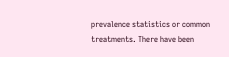prevalence statistics or common treatments. There have been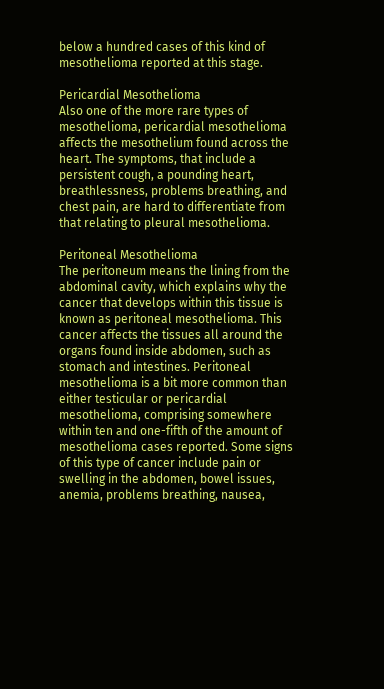below a hundred cases of this kind of mesothelioma reported at this stage.

Pericardial Mesothelioma
Also one of the more rare types of mesothelioma, pericardial mesothelioma affects the mesothelium found across the heart. The symptoms, that include a persistent cough, a pounding heart, breathlessness, problems breathing, and chest pain, are hard to differentiate from that relating to pleural mesothelioma.

Peritoneal Mesothelioma
The peritoneum means the lining from the abdominal cavity, which explains why the cancer that develops within this tissue is known as peritoneal mesothelioma. This cancer affects the tissues all around the organs found inside abdomen, such as stomach and intestines. Peritoneal mesothelioma is a bit more common than either testicular or pericardial mesothelioma, comprising somewhere within ten and one-fifth of the amount of mesothelioma cases reported. Some signs of this type of cancer include pain or swelling in the abdomen, bowel issues, anemia, problems breathing, nausea,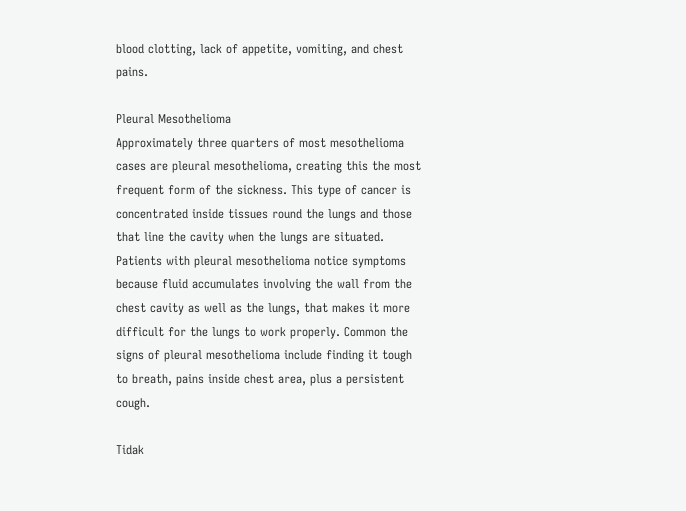blood clotting, lack of appetite, vomiting, and chest pains.

Pleural Mesothelioma
Approximately three quarters of most mesothelioma cases are pleural mesothelioma, creating this the most frequent form of the sickness. This type of cancer is concentrated inside tissues round the lungs and those that line the cavity when the lungs are situated. Patients with pleural mesothelioma notice symptoms because fluid accumulates involving the wall from the chest cavity as well as the lungs, that makes it more difficult for the lungs to work properly. Common the signs of pleural mesothelioma include finding it tough to breath, pains inside chest area, plus a persistent cough.

Tidak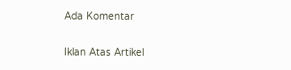Ada Komentar

Iklan Atas Artikel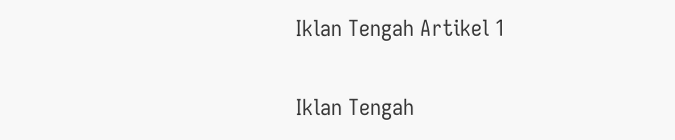Iklan Tengah Artikel 1

Iklan Tengah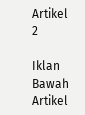Artikel 2

Iklan Bawah Artikel